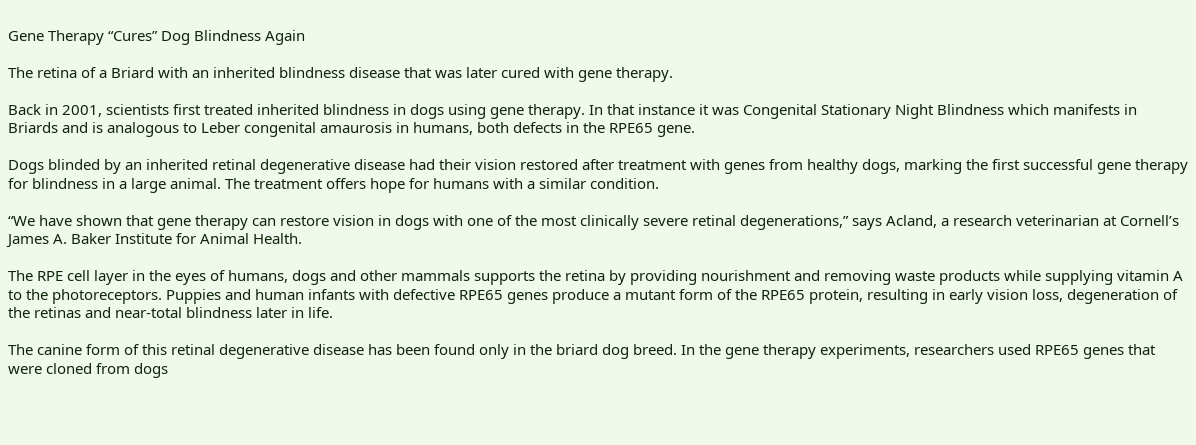Gene Therapy “Cures” Dog Blindness Again

The retina of a Briard with an inherited blindness disease that was later cured with gene therapy.

Back in 2001, scientists first treated inherited blindness in dogs using gene therapy. In that instance it was Congenital Stationary Night Blindness which manifests in Briards and is analogous to Leber congenital amaurosis in humans, both defects in the RPE65 gene.

Dogs blinded by an inherited retinal degenerative disease had their vision restored after treatment with genes from healthy dogs, marking the first successful gene therapy for blindness in a large animal. The treatment offers hope for humans with a similar condition.

“We have shown that gene therapy can restore vision in dogs with one of the most clinically severe retinal degenerations,” says Acland, a research veterinarian at Cornell’s James A. Baker Institute for Animal Health.

The RPE cell layer in the eyes of humans, dogs and other mammals supports the retina by providing nourishment and removing waste products while supplying vitamin A to the photoreceptors. Puppies and human infants with defective RPE65 genes produce a mutant form of the RPE65 protein, resulting in early vision loss, degeneration of the retinas and near-total blindness later in life.

The canine form of this retinal degenerative disease has been found only in the briard dog breed. In the gene therapy experiments, researchers used RPE65 genes that were cloned from dogs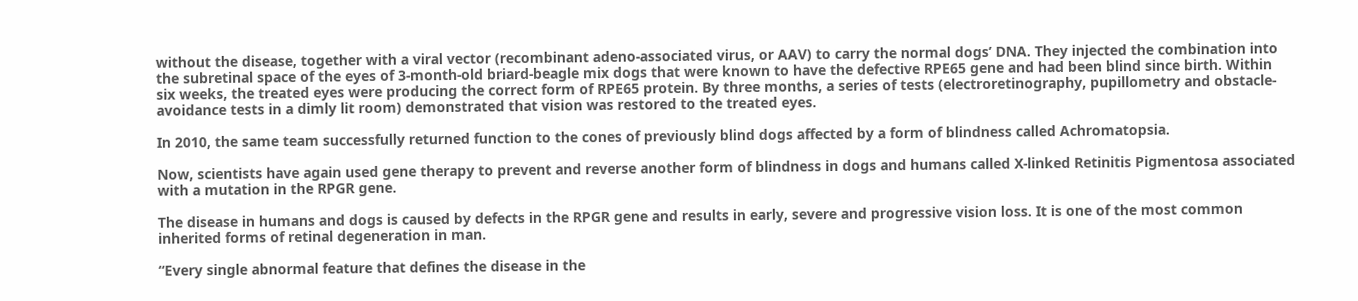without the disease, together with a viral vector (recombinant adeno-associated virus, or AAV) to carry the normal dogs’ DNA. They injected the combination into the subretinal space of the eyes of 3-month-old briard-beagle mix dogs that were known to have the defective RPE65 gene and had been blind since birth. Within six weeks, the treated eyes were producing the correct form of RPE65 protein. By three months, a series of tests (electroretinography, pupillometry and obstacle-avoidance tests in a dimly lit room) demonstrated that vision was restored to the treated eyes.

In 2010, the same team successfully returned function to the cones of previously blind dogs affected by a form of blindness called Achromatopsia.

Now, scientists have again used gene therapy to prevent and reverse another form of blindness in dogs and humans called X-linked Retinitis Pigmentosa associated with a mutation in the RPGR gene.

The disease in humans and dogs is caused by defects in the RPGR gene and results in early, severe and progressive vision loss. It is one of the most common inherited forms of retinal degeneration in man.

“Every single abnormal feature that defines the disease in the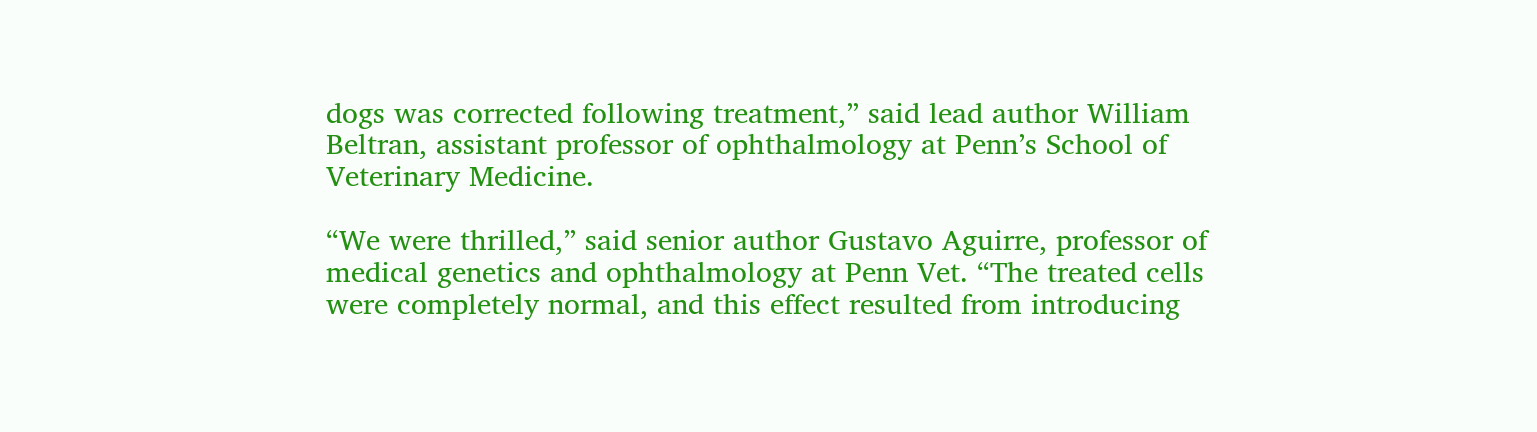dogs was corrected following treatment,” said lead author William Beltran, assistant professor of ophthalmology at Penn’s School of Veterinary Medicine.

“We were thrilled,” said senior author Gustavo Aguirre, professor of medical genetics and ophthalmology at Penn Vet. “The treated cells were completely normal, and this effect resulted from introducing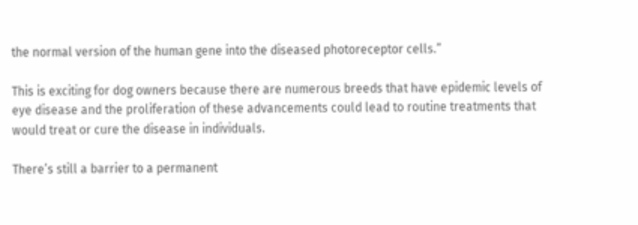the normal version of the human gene into the diseased photoreceptor cells.”

This is exciting for dog owners because there are numerous breeds that have epidemic levels of eye disease and the proliferation of these advancements could lead to routine treatments that would treat or cure the disease in individuals.

There’s still a barrier to a permanent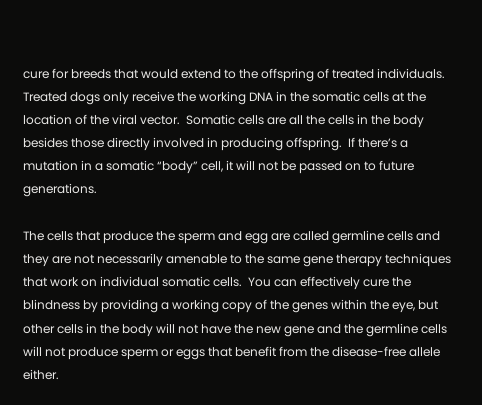cure for breeds that would extend to the offspring of treated individuals.  Treated dogs only receive the working DNA in the somatic cells at the location of the viral vector.  Somatic cells are all the cells in the body besides those directly involved in producing offspring.  If there’s a mutation in a somatic “body” cell, it will not be passed on to future generations.

The cells that produce the sperm and egg are called germline cells and they are not necessarily amenable to the same gene therapy techniques that work on individual somatic cells.  You can effectively cure the blindness by providing a working copy of the genes within the eye, but other cells in the body will not have the new gene and the germline cells will not produce sperm or eggs that benefit from the disease-free allele either.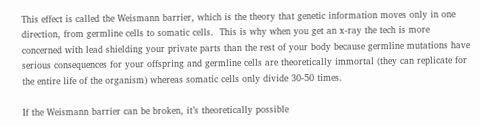This effect is called the Weismann barrier, which is the theory that genetic information moves only in one direction, from germline cells to somatic cells.  This is why when you get an x-ray the tech is more concerned with lead shielding your private parts than the rest of your body because germline mutations have serious consequences for your offspring and germline cells are theoretically immortal (they can replicate for the entire life of the organism) whereas somatic cells only divide 30-50 times.

If the Weismann barrier can be broken, it’s theoretically possible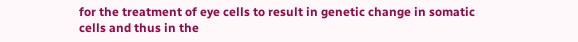for the treatment of eye cells to result in genetic change in somatic cells and thus in the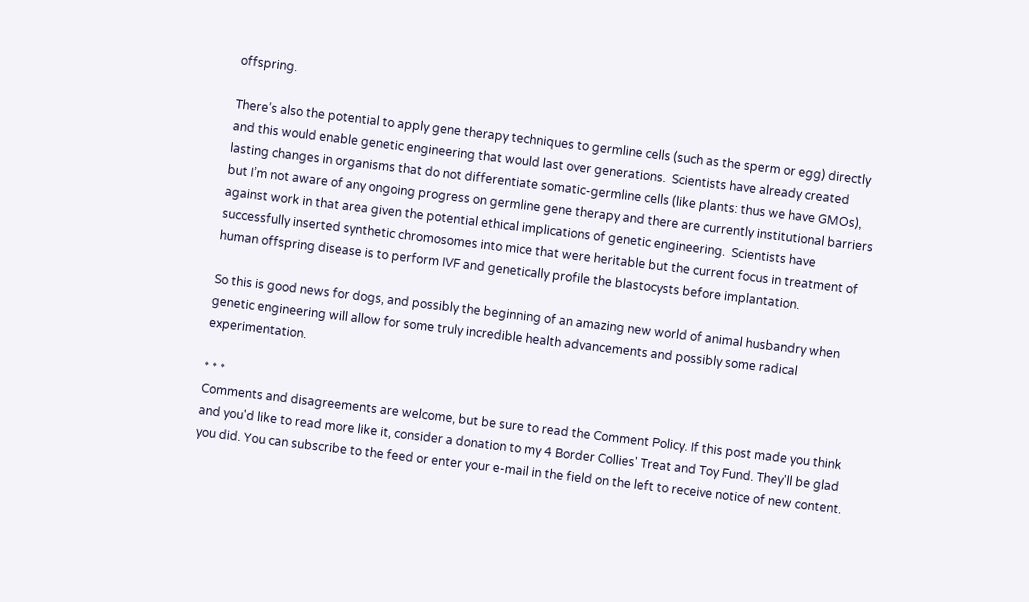offspring.

There’s also the potential to apply gene therapy techniques to germline cells (such as the sperm or egg) directly and this would enable genetic engineering that would last over generations.  Scientists have already created lasting changes in organisms that do not differentiate somatic-germline cells (like plants: thus we have GMOs), but I’m not aware of any ongoing progress on germline gene therapy and there are currently institutional barriers against work in that area given the potential ethical implications of genetic engineering.  Scientists have successfully inserted synthetic chromosomes into mice that were heritable but the current focus in treatment of human offspring disease is to perform IVF and genetically profile the blastocysts before implantation.

So this is good news for dogs, and possibly the beginning of an amazing new world of animal husbandry when genetic engineering will allow for some truly incredible health advancements and possibly some radical experimentation.

* * *
Comments and disagreements are welcome, but be sure to read the Comment Policy. If this post made you think and you'd like to read more like it, consider a donation to my 4 Border Collies' Treat and Toy Fund. They'll be glad you did. You can subscribe to the feed or enter your e-mail in the field on the left to receive notice of new content.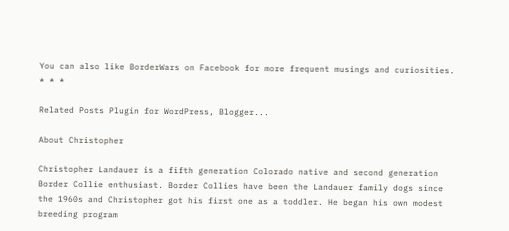You can also like BorderWars on Facebook for more frequent musings and curiosities.
* * *

Related Posts Plugin for WordPress, Blogger...

About Christopher

Christopher Landauer is a fifth generation Colorado native and second generation Border Collie enthusiast. Border Collies have been the Landauer family dogs since the 1960s and Christopher got his first one as a toddler. He began his own modest breeding program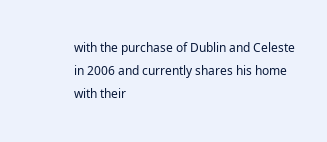with the purchase of Dublin and Celeste in 2006 and currently shares his home with their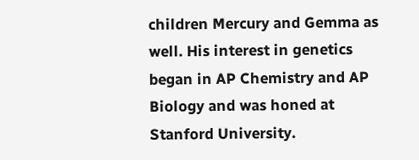children Mercury and Gemma as well. His interest in genetics began in AP Chemistry and AP Biology and was honed at Stanford University.